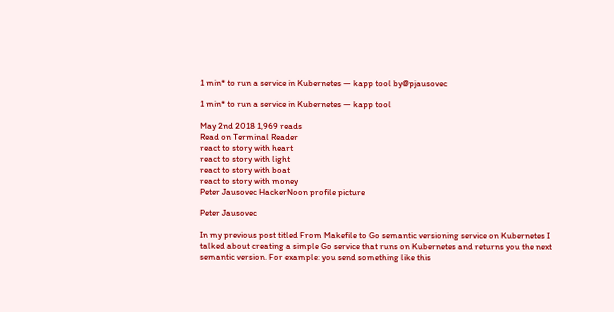1 min* to run a service in Kubernetes — kapp tool by@pjausovec

1 min* to run a service in Kubernetes — kapp tool

May 2nd 2018 1,969 reads
Read on Terminal Reader
react to story with heart
react to story with light
react to story with boat
react to story with money
Peter Jausovec HackerNoon profile picture

Peter Jausovec

In my previous post titled From Makefile to Go semantic versioning service on Kubernetes I talked about creating a simple Go service that runs on Kubernetes and returns you the next semantic version. For example: you send something like this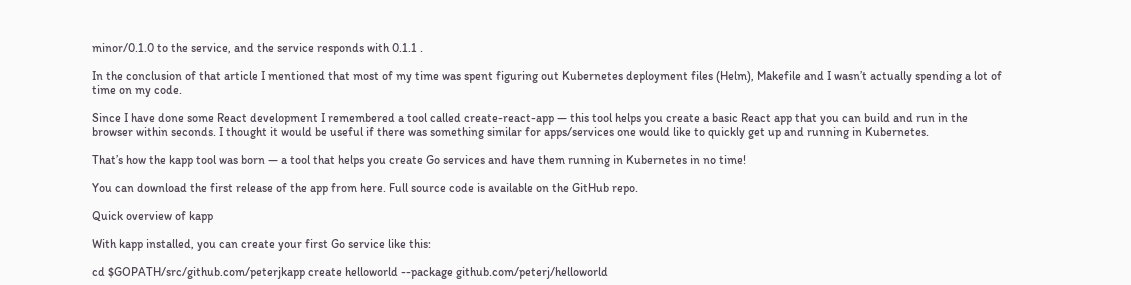minor/0.1.0 to the service, and the service responds with 0.1.1 .

In the conclusion of that article I mentioned that most of my time was spent figuring out Kubernetes deployment files (Helm), Makefile and I wasn’t actually spending a lot of time on my code.

Since I have done some React development I remembered a tool called create-react-app — this tool helps you create a basic React app that you can build and run in the browser within seconds. I thought it would be useful if there was something similar for apps/services one would like to quickly get up and running in Kubernetes.

That’s how the kapp tool was born — a tool that helps you create Go services and have them running in Kubernetes in no time!

You can download the first release of the app from here. Full source code is available on the GitHub repo.

Quick overview of kapp

With kapp installed, you can create your first Go service like this:

cd $GOPATH/src/github.com/peterjkapp create helloworld --package github.com/peterj/helloworld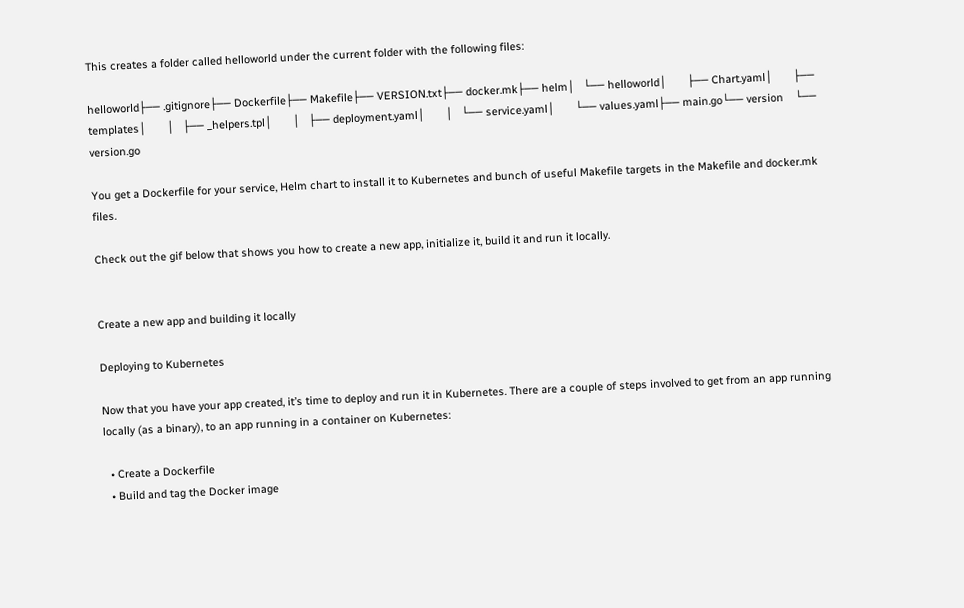This creates a folder called helloworld under the current folder with the following files:

helloworld├── .gitignore├── Dockerfile├── Makefile├── VERSION.txt├── docker.mk├── helm│   └── helloworld│       ├── Chart.yaml│       ├── templates│       │   ├── _helpers.tpl│       │   ├── deployment.yaml│       │   └── service.yaml│       └── values.yaml├── main.go└── version    └── version.go

You get a Dockerfile for your service, Helm chart to install it to Kubernetes and bunch of useful Makefile targets in the Makefile and docker.mk files.

Check out the gif below that shows you how to create a new app, initialize it, build it and run it locally.


Create a new app and building it locally

Deploying to Kubernetes

Now that you have your app created, it’s time to deploy and run it in Kubernetes. There are a couple of steps involved to get from an app running locally (as a binary), to an app running in a container on Kubernetes:

  • Create a Dockerfile
  • Build and tag the Docker image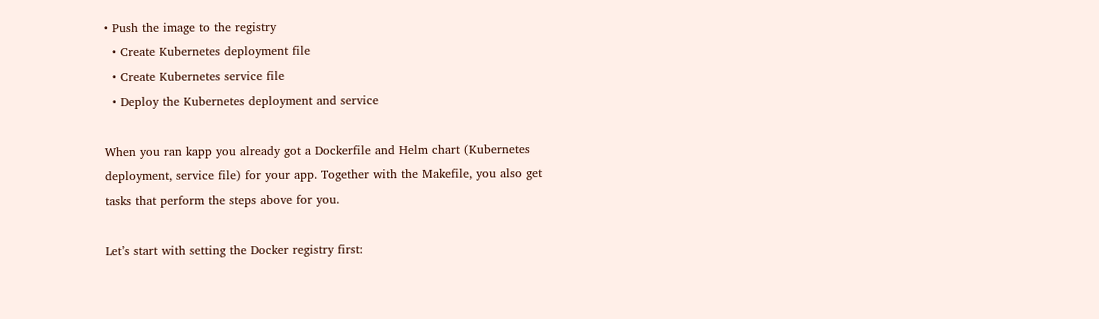• Push the image to the registry
  • Create Kubernetes deployment file
  • Create Kubernetes service file
  • Deploy the Kubernetes deployment and service

When you ran kapp you already got a Dockerfile and Helm chart (Kubernetes deployment, service file) for your app. Together with the Makefile, you also get tasks that perform the steps above for you.

Let’s start with setting the Docker registry first: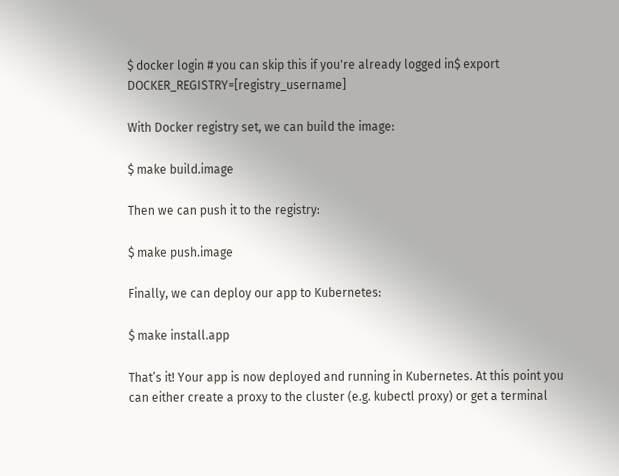$ docker login # you can skip this if you're already logged in$ export DOCKER_REGISTRY=[registry_username]

With Docker registry set, we can build the image:

$ make build.image

Then we can push it to the registry:

$ make push.image

Finally, we can deploy our app to Kubernetes:

$ make install.app

That’s it! Your app is now deployed and running in Kubernetes. At this point you can either create a proxy to the cluster (e.g. kubectl proxy) or get a terminal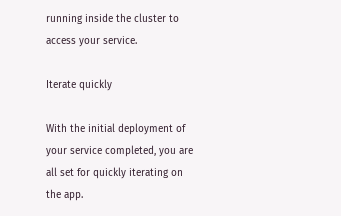running inside the cluster to access your service.

Iterate quickly

With the initial deployment of your service completed, you are all set for quickly iterating on the app.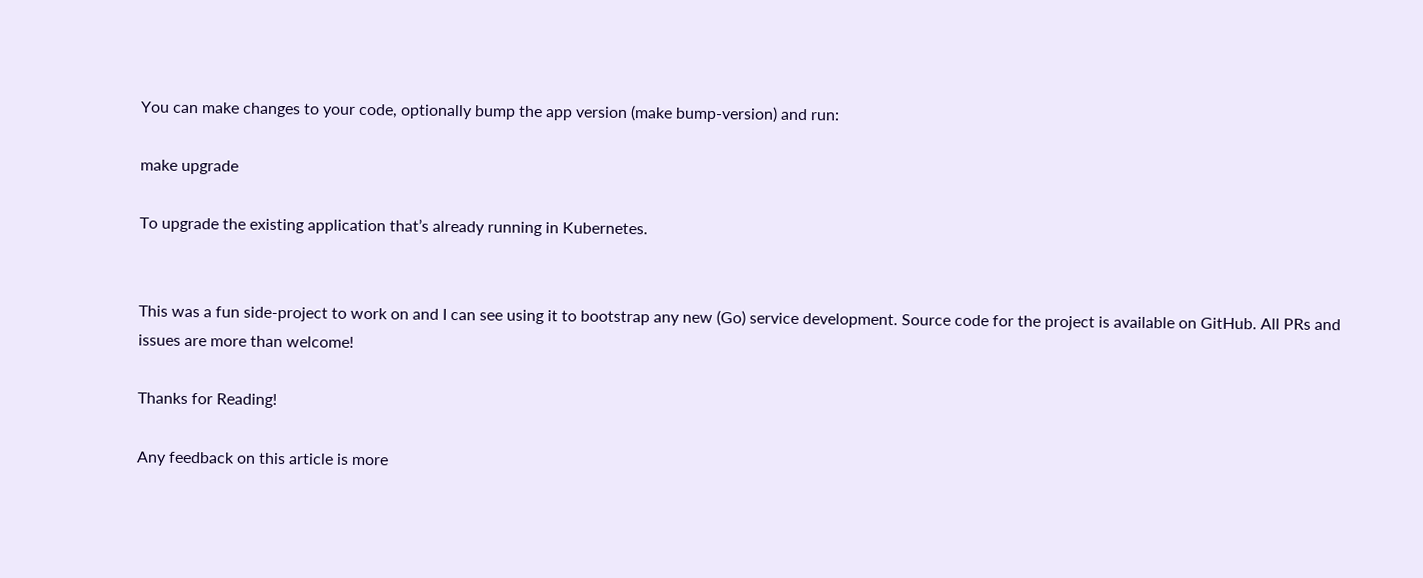You can make changes to your code, optionally bump the app version (make bump-version) and run:

make upgrade

To upgrade the existing application that’s already running in Kubernetes.


This was a fun side-project to work on and I can see using it to bootstrap any new (Go) service development. Source code for the project is available on GitHub. All PRs and issues are more than welcome!

Thanks for Reading!

Any feedback on this article is more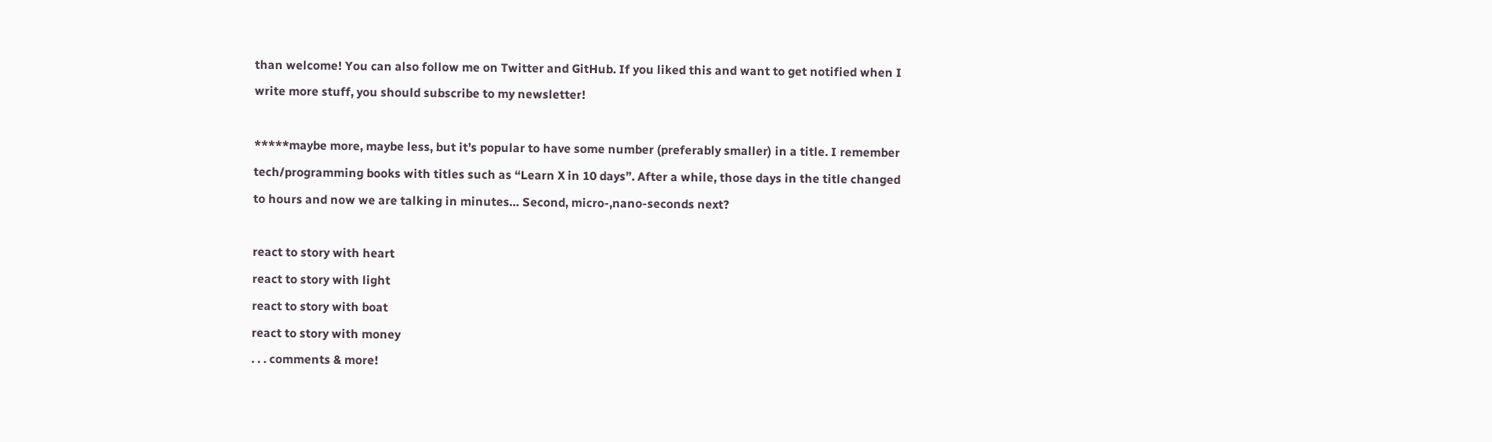than welcome! You can also follow me on Twitter and GitHub. If you liked this and want to get notified when I write more stuff, you should subscribe to my newsletter!

*****maybe more, maybe less, but it’s popular to have some number (preferably smaller) in a title. I remember tech/programming books with titles such as “Learn X in 10 days”. After a while, those days in the title changed to hours and now we are talking in minutes… Second, micro-,nano-seconds next?

react to story with heart
react to story with light
react to story with boat
react to story with money
. . . comments & more!